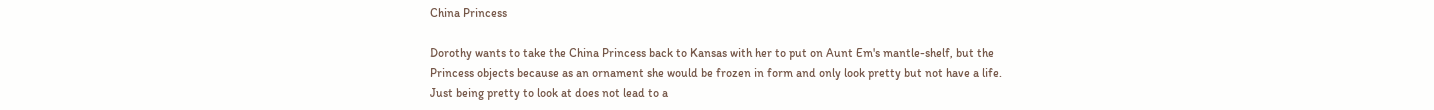China Princess

Dorothy wants to take the China Princess back to Kansas with her to put on Aunt Em's mantle-shelf, but the Princess objects because as an ornament she would be frozen in form and only look pretty but not have a life. Just being pretty to look at does not lead to a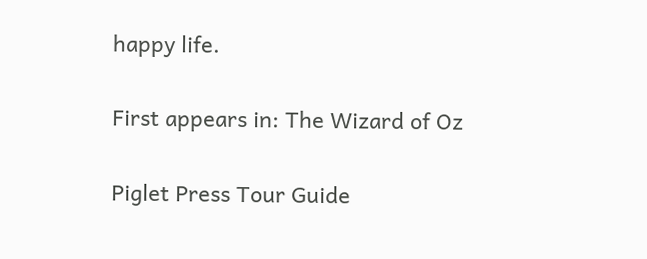happy life.

First appears in: The Wizard of Oz

Piglet Press Tour Guide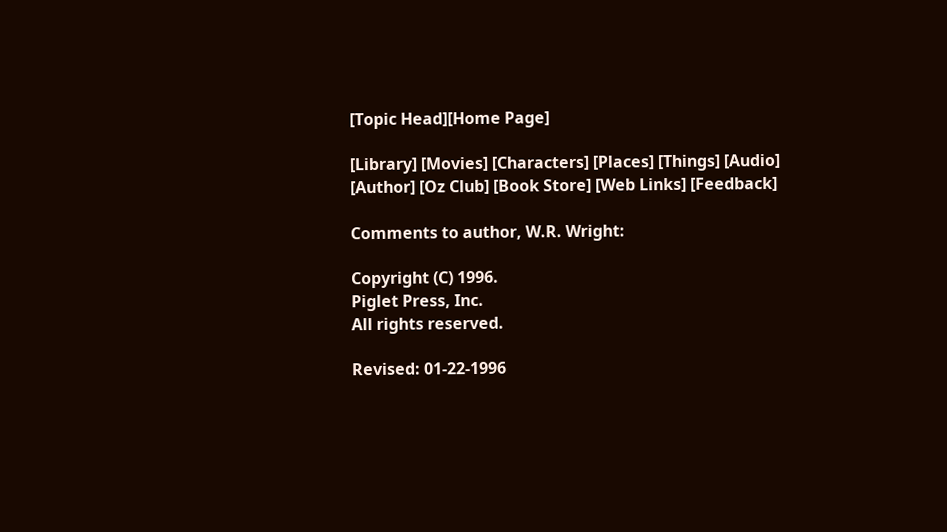[Topic Head][Home Page]

[Library] [Movies] [Characters] [Places] [Things] [Audio] [Author] [Oz Club] [Book Store] [Web Links] [Feedback]

Comments to author, W.R. Wright:

Copyright (C) 1996.
Piglet Press, Inc.
All rights reserved.

Revised: 01-22-1996